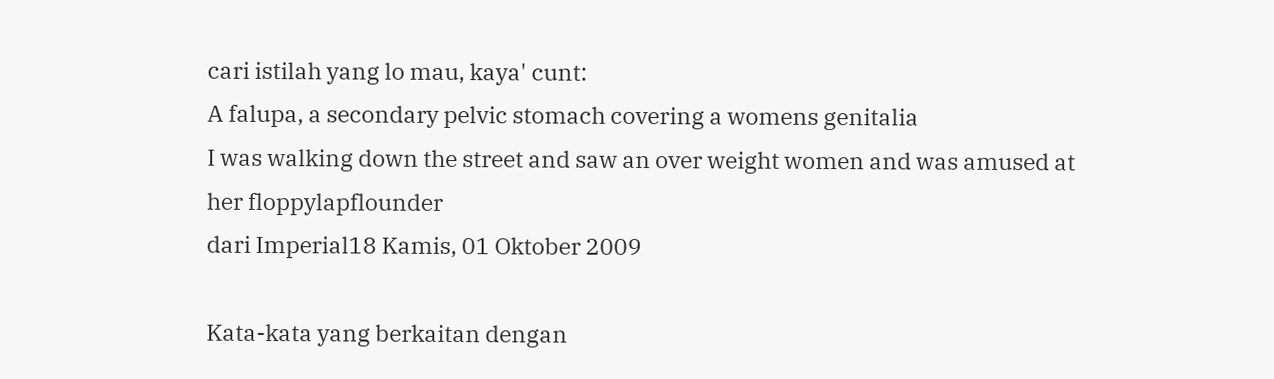cari istilah yang lo mau, kaya' cunt:
A falupa, a secondary pelvic stomach covering a womens genitalia
I was walking down the street and saw an over weight women and was amused at her floppylapflounder
dari Imperial18 Kamis, 01 Oktober 2009

Kata-kata yang berkaitan dengan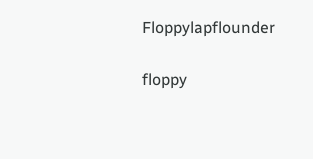Floppylapflounder

floppy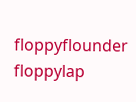floppyflounder floppylap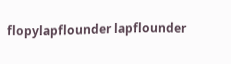flopylapflounder lapflounder